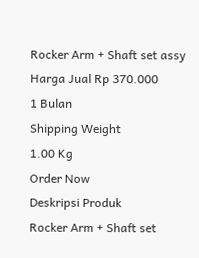Rocker Arm + Shaft set assy
Harga Jual Rp 370.000
1 Bulan
Shipping Weight
1.00 Kg
Order Now
Deskripsi Produk
Rocker Arm + Shaft set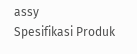assy
Spesifikasi Produk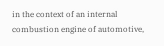in the context of an internal combustion engine of automotive,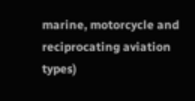marine, motorcycle and reciprocating aviation types)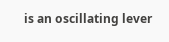is an oscillating lever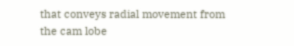that conveys radial movement from the cam lobe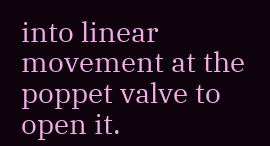into linear movement at the poppet valve to open it.